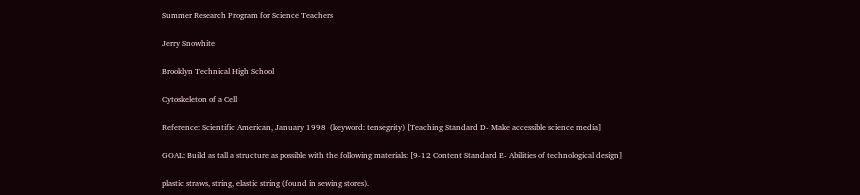Summer Research Program for Science Teachers

Jerry Snowhite

Brooklyn Technical High School

Cytoskeleton of a Cell

Reference: Scientific American, January 1998  (keyword: tensegrity) [Teaching Standard D- Make accessible science media]

GOAL: Build as tall a structure as possible with the following materials: [9-12 Content Standard E- Abilities of technological design]

plastic straws, string, elastic string (found in sewing stores).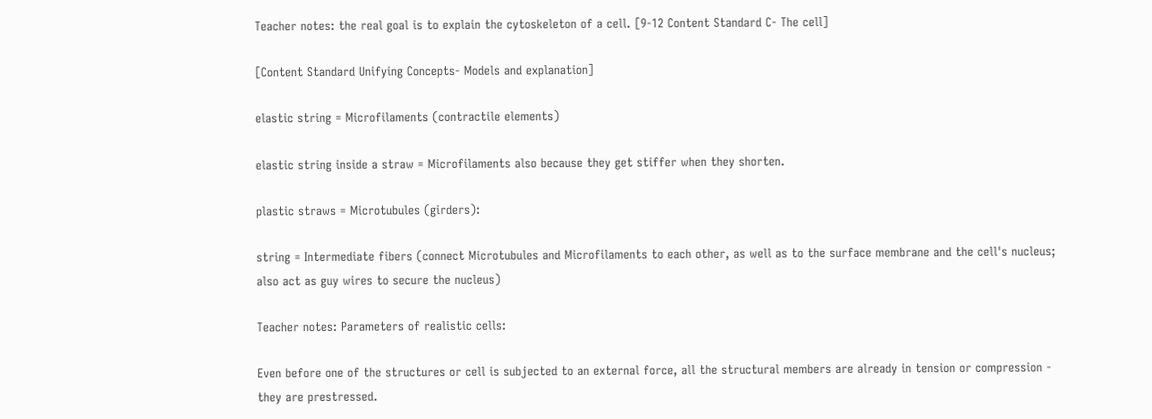Teacher notes: the real goal is to explain the cytoskeleton of a cell. [9-12 Content Standard C- The cell]

[Content Standard Unifying Concepts- Models and explanation]

elastic string = Microfilaments (contractile elements)

elastic string inside a straw = Microfilaments also because they get stiffer when they shorten.

plastic straws = Microtubules (girders):

string = Intermediate fibers (connect Microtubules and Microfilaments to each other, as well as to the surface membrane and the cell's nucleus; also act as guy wires to secure the nucleus)

Teacher notes: Parameters of realistic cells:

Even before one of the structures or cell is subjected to an external force, all the structural members are already in tension or compression - they are prestressed.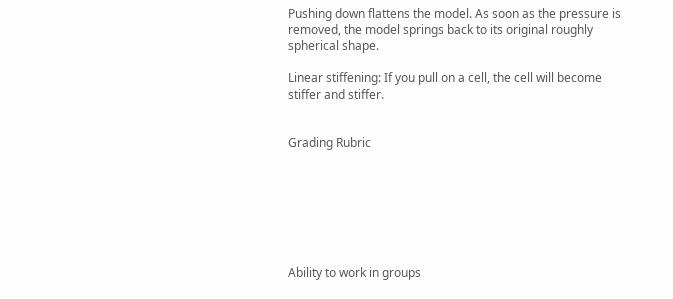Pushing down flattens the model. As soon as the pressure is removed, the model springs back to its original roughly spherical shape.

Linear stiffening: If you pull on a cell, the cell will become stiffer and stiffer.


Grading Rubric







Ability to work in groups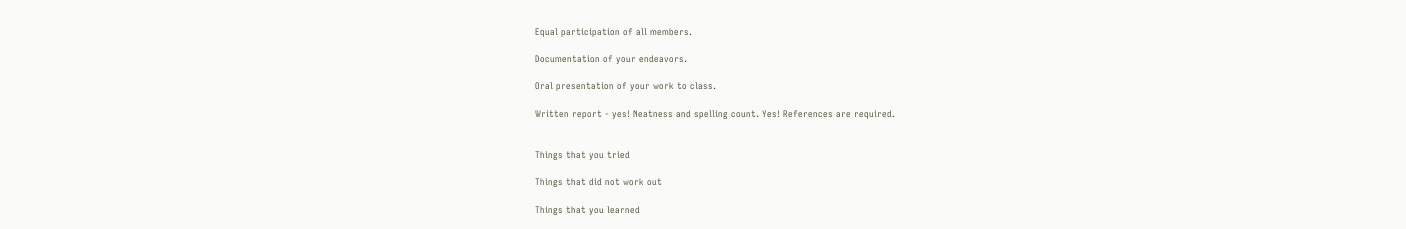Equal participation of all members.

Documentation of your endeavors.

Oral presentation of your work to class.

Written report - yes! Neatness and spelling count. Yes! References are required.


Things that you tried

Things that did not work out

Things that you learned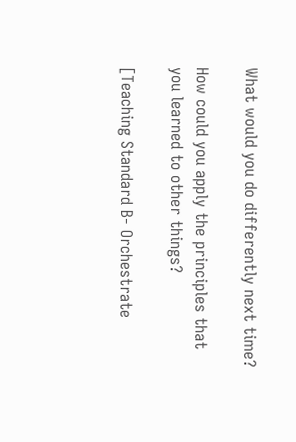What would you do differently next time?

How could you apply the principles that you learned to other things?

[Teaching Standard B- Orchestrate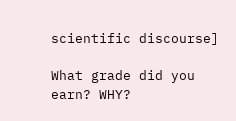scientific discourse]

What grade did you earn? WHY?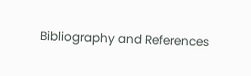Bibliography and References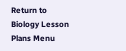Return to Biology Lesson Plans Menu